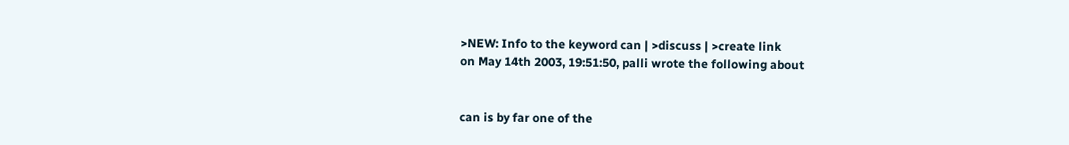>NEW: Info to the keyword can | >discuss | >create link
on May 14th 2003, 19:51:50, palli wrote the following about


can is by far one of the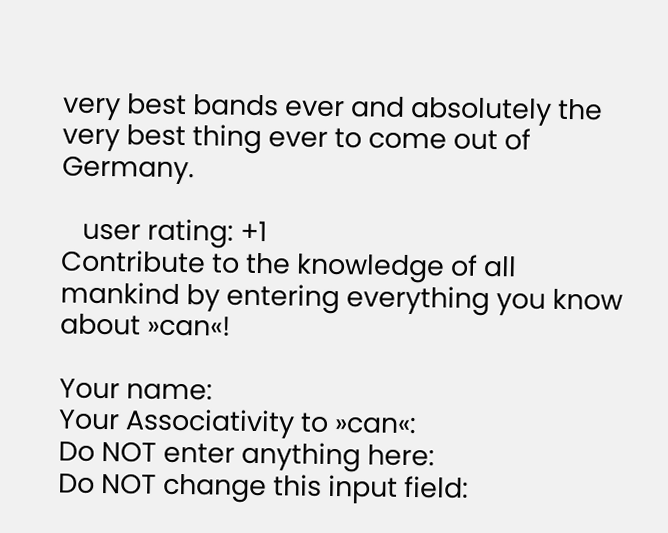very best bands ever and absolutely the very best thing ever to come out of Germany.

   user rating: +1
Contribute to the knowledge of all mankind by entering everything you know about »can«!

Your name:
Your Associativity to »can«:
Do NOT enter anything here:
Do NOT change this input field: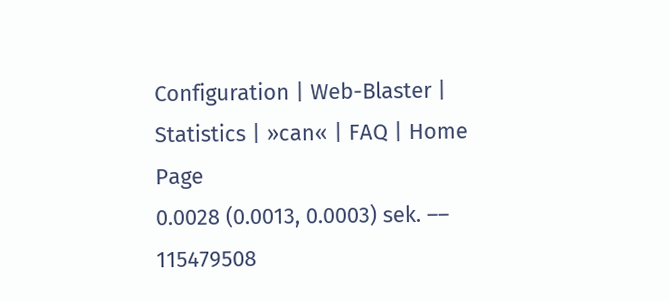Configuration | Web-Blaster | Statistics | »can« | FAQ | Home Page
0.0028 (0.0013, 0.0003) sek. –– 115479508